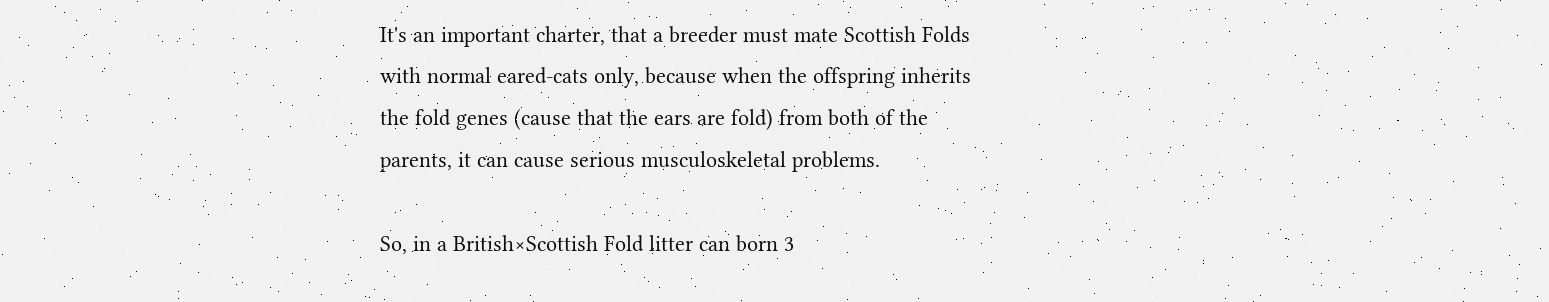It's an important charter, that a breeder must mate Scottish Folds with normal eared-cats only, because when the offspring inherits the fold genes (cause that the ears are fold) from both of the parents, it can cause serious musculoskeletal problems.

So, in a British×Scottish Fold litter can born 3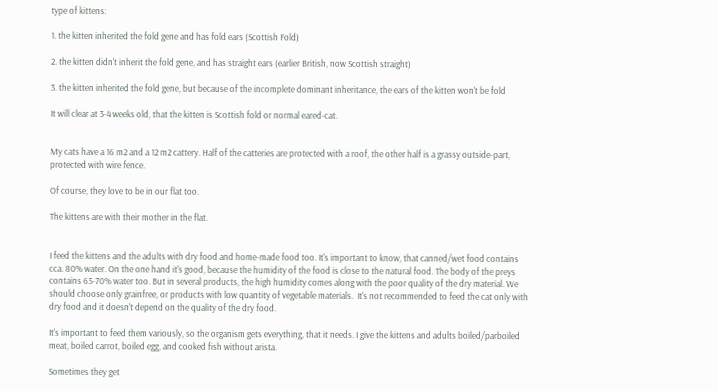type of kittens:

1. the kitten inherited the fold gene and has fold ears (Scottish Fold)

2. the kitten didn't inherit the fold gene, and has straight ears (earlier British, now Scottish straight)

3. the kitten inherited the fold gene, but because of the incomplete dominant inheritance, the ears of the kitten won't be fold

It will clear at 3-4 weeks old, that the kitten is Scottish fold or normal eared-cat.


My cats have a 16 m2 and a 12 m2 cattery. Half of the catteries are protected with a roof, the other half is a grassy outside-part, protected with wire fence.

Of course, they love to be in our flat too.

The kittens are with their mother in the flat.


I feed the kittens and the adults with dry food and home-made food too. It's important to know, that canned/wet food contains cca. 80% water. On the one hand it's good, because the humidity of the food is close to the natural food. The body of the preys contains 65-70% water too. But in several products, the high humidity comes along with the poor quality of the dry material. We should choose only grainfree, or products with low quantity of vegetable materials.  It's not recommended to feed the cat only with dry food and it doesn't depend on the quality of the dry food.

It's important to feed them variously, so the organism gets everything, that it needs. I give the kittens and adults boiled/parboiled meat, boiled carrot, boiled egg, and cooked fish without arista.

Sometimes they get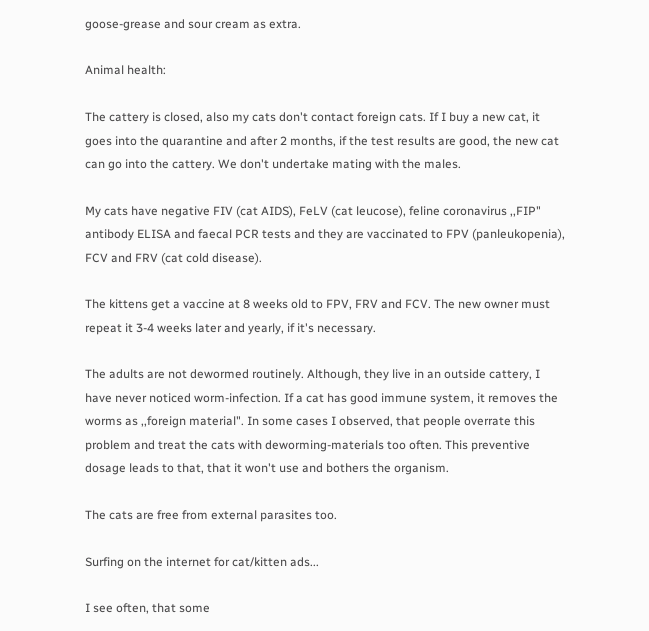goose-grease and sour cream as extra.

Animal health:

The cattery is closed, also my cats don't contact foreign cats. If I buy a new cat, it goes into the quarantine and after 2 months, if the test results are good, the new cat can go into the cattery. We don't undertake mating with the males.

My cats have negative FIV (cat AIDS), FeLV (cat leucose), feline coronavirus ,,FIP" antibody ELISA and faecal PCR tests and they are vaccinated to FPV (panleukopenia), FCV and FRV (cat cold disease).

The kittens get a vaccine at 8 weeks old to FPV, FRV and FCV. The new owner must repeat it 3-4 weeks later and yearly, if it's necessary.

The adults are not dewormed routinely. Although, they live in an outside cattery, I have never noticed worm-infection. If a cat has good immune system, it removes the worms as ,,foreign material". In some cases I observed, that people overrate this problem and treat the cats with deworming-materials too often. This preventive dosage leads to that, that it won't use and bothers the organism.

The cats are free from external parasites too.

Surfing on the internet for cat/kitten ads...

I see often, that some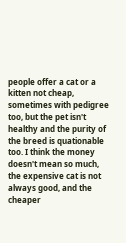people offer a cat or a kitten not cheap, sometimes with pedigree too, but the pet isn't healthy and the purity of the breed is quationable too. I think the money doesn't mean so much, the expensive cat is not always good, and the cheaper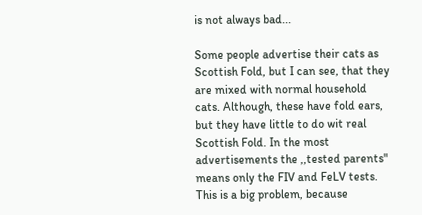is not always bad...

Some people advertise their cats as Scottish Fold, but I can see, that they are mixed with normal household cats. Although, these have fold ears, but they have little to do wit real Scottish Fold. In the most advertisements the ,,tested parents" means only the FIV and FeLV tests. This is a big problem, because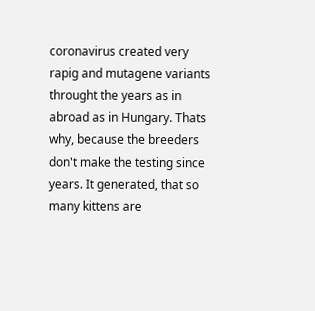coronavirus created very rapig and mutagene variants throught the years as in abroad as in Hungary. Thats why, because the breeders don't make the testing since years. It generated, that so many kittens are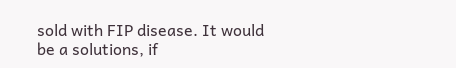sold with FIP disease. It would be a solutions, if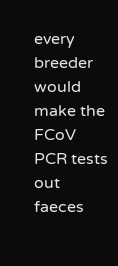every breeder would make the FCoV PCR tests out faeces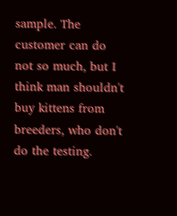sample. The customer can do not so much, but I think man shouldn't buy kittens from breeders, who don't do the testing.